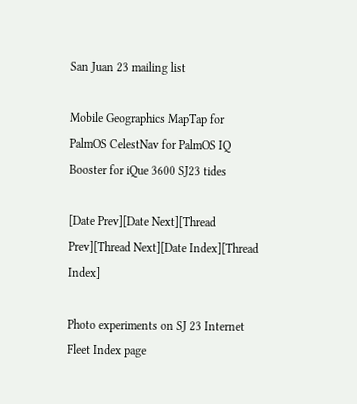San Juan 23 mailing list

Mobile Geographics MapTap for PalmOS CelestNav for PalmOS IQ Booster for iQue 3600 SJ23 tides

[Date Prev][Date Next][Thread Prev][Thread Next][Date Index][Thread Index]

Photo experiments on SJ 23 Internet Fleet Index page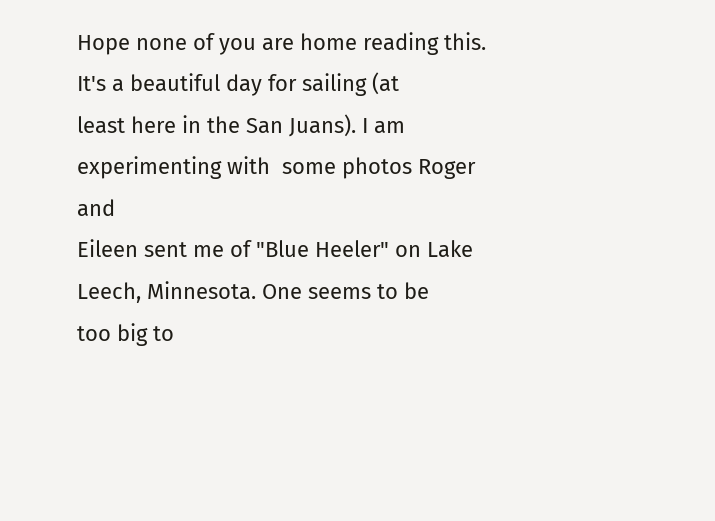Hope none of you are home reading this. It's a beautiful day for sailing (at
least here in the San Juans). I am experimenting with  some photos Roger and
Eileen sent me of "Blue Heeler" on Lake Leech, Minnesota. One seems to be
too big to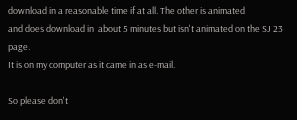download in a reasonable time if at all. The other is animated
and does download in  about 5 minutes but isn't animated on the SJ 23 page.
It is on my computer as it came in as e-mail.

So please don't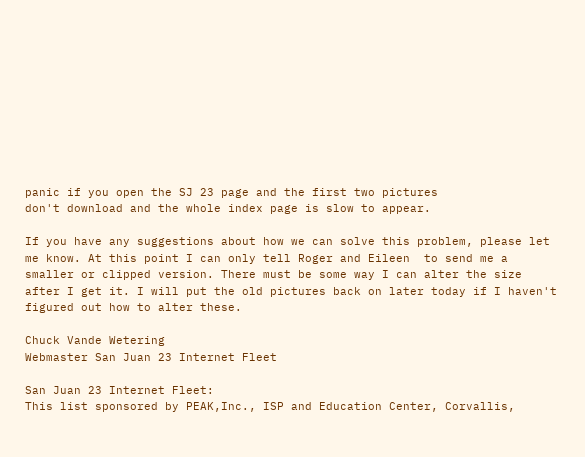panic if you open the SJ 23 page and the first two pictures
don't download and the whole index page is slow to appear.

If you have any suggestions about how we can solve this problem, please let
me know. At this point I can only tell Roger and Eileen  to send me a
smaller or clipped version. There must be some way I can alter the size
after I get it. I will put the old pictures back on later today if I haven't
figured out how to alter these.

Chuck Vande Wetering
Webmaster San Juan 23 Internet Fleet

San Juan 23 Internet Fleet:
This list sponsored by PEAK,Inc., ISP and Education Center, Corvallis,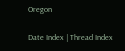Oregon

Date Index | Thread Index